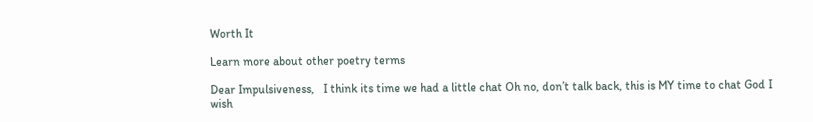Worth It

Learn more about other poetry terms

Dear Impulsiveness,   I think its time we had a little chat Oh no, don’t talk back, this is MY time to chat God I wish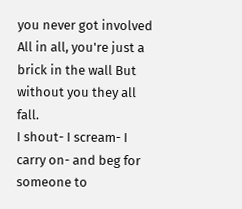you never got involved
All in all, you're just a brick in the wall But without you they all fall.
I shout- I scream- I carry on- and beg for someone to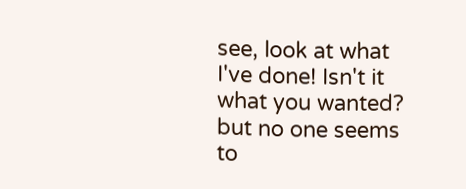see, look at what I've done! Isn't it what you wanted? but no one seems to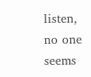listen, no one seems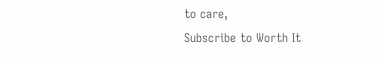to care,
Subscribe to Worth It